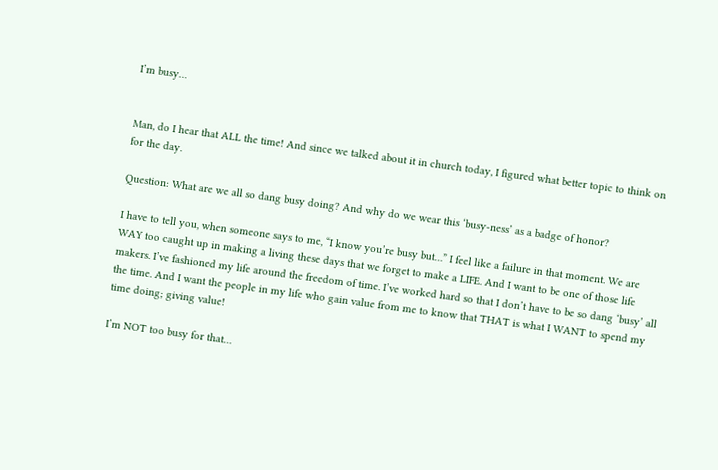I’m busy…


Man, do I hear that ALL the time! And since we talked about it in church today, I figured what better topic to think on for the day.

Question: What are we all so dang busy doing? And why do we wear this ‘busy-ness’ as a badge of honor?

I have to tell you, when someone says to me, “I know you’re busy but…” I feel like a failure in that moment. We are WAY too caught up in making a living these days that we forget to make a LIFE. And I want to be one of those life makers. I’ve fashioned my life around the freedom of time. I’ve worked hard so that I don’t have to be so dang ‘busy’ all the time. And I want the people in my life who gain value from me to know that THAT is what I WANT to spend my time doing; giving value!

I’m NOT too busy for that…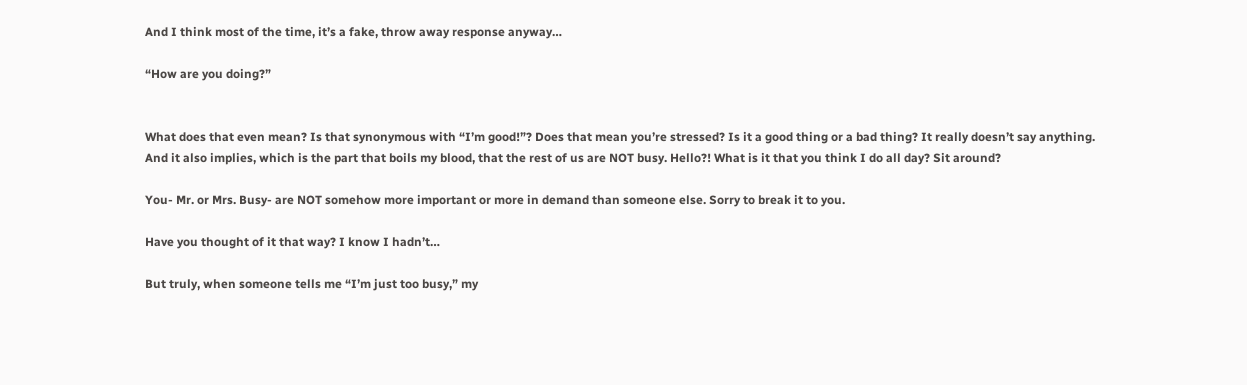And I think most of the time, it’s a fake, throw away response anyway…

“How are you doing?”


What does that even mean? Is that synonymous with “I’m good!”? Does that mean you’re stressed? Is it a good thing or a bad thing? It really doesn’t say anything. And it also implies, which is the part that boils my blood, that the rest of us are NOT busy. Hello?! What is it that you think I do all day? Sit around?

You- Mr. or Mrs. Busy- are NOT somehow more important or more in demand than someone else. Sorry to break it to you.

Have you thought of it that way? I know I hadn’t…

But truly, when someone tells me “I’m just too busy,” my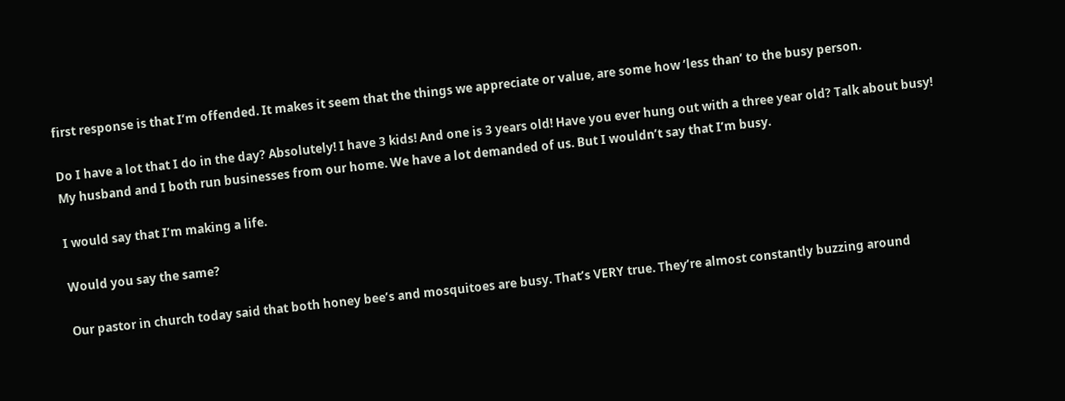first response is that I’m offended. It makes it seem that the things we appreciate or value, are some how ‘less than’ to the busy person.

Do I have a lot that I do in the day? Absolutely! I have 3 kids! And one is 3 years old! Have you ever hung out with a three year old? Talk about busy! My husband and I both run businesses from our home. We have a lot demanded of us. But I wouldn’t say that I’m busy.

I would say that I’m making a life.

Would you say the same?

Our pastor in church today said that both honey bee’s and mosquitoes are busy. That’s VERY true. They’re almost constantly buzzing around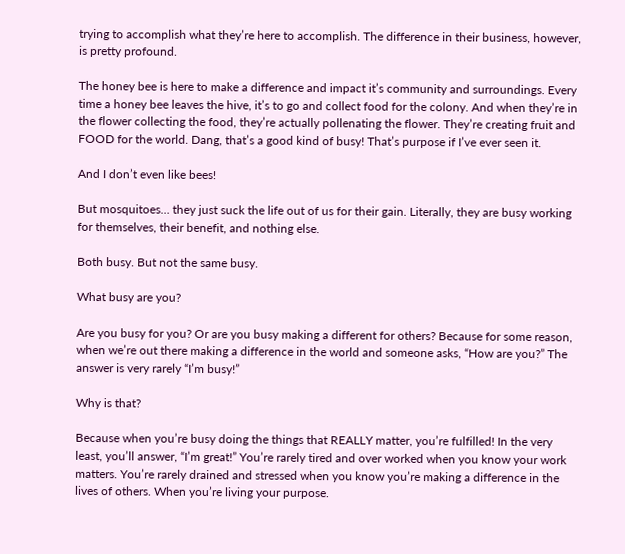trying to accomplish what they’re here to accomplish. The difference in their business, however, is pretty profound.

The honey bee is here to make a difference and impact it’s community and surroundings. Every time a honey bee leaves the hive, it’s to go and collect food for the colony. And when they’re in the flower collecting the food, they’re actually pollenating the flower. They’re creating fruit and FOOD for the world. Dang, that’s a good kind of busy! That’s purpose if I’ve ever seen it.

And I don’t even like bees!

But mosquitoes… they just suck the life out of us for their gain. Literally, they are busy working for themselves, their benefit, and nothing else.

Both busy. But not the same busy.

What busy are you?

Are you busy for you? Or are you busy making a different for others? Because for some reason, when we’re out there making a difference in the world and someone asks, “How are you?” The answer is very rarely “I’m busy!”

Why is that?

Because when you’re busy doing the things that REALLY matter, you’re fulfilled! In the very least, you’ll answer, “I’m great!” You’re rarely tired and over worked when you know your work matters. You’re rarely drained and stressed when you know you’re making a difference in the lives of others. When you’re living your purpose.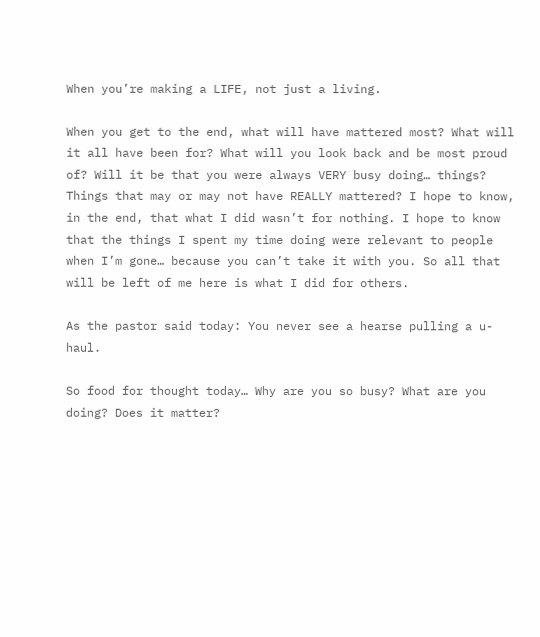When you’re making a LIFE, not just a living.

When you get to the end, what will have mattered most? What will it all have been for? What will you look back and be most proud of? Will it be that you were always VERY busy doing… things? Things that may or may not have REALLY mattered? I hope to know, in the end, that what I did wasn’t for nothing. I hope to know that the things I spent my time doing were relevant to people when I’m gone… because you can’t take it with you. So all that will be left of me here is what I did for others.

As the pastor said today: You never see a hearse pulling a u-haul.

So food for thought today… Why are you so busy? What are you doing? Does it matter?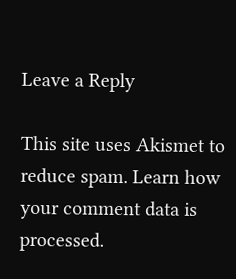Leave a Reply

This site uses Akismet to reduce spam. Learn how your comment data is processed.